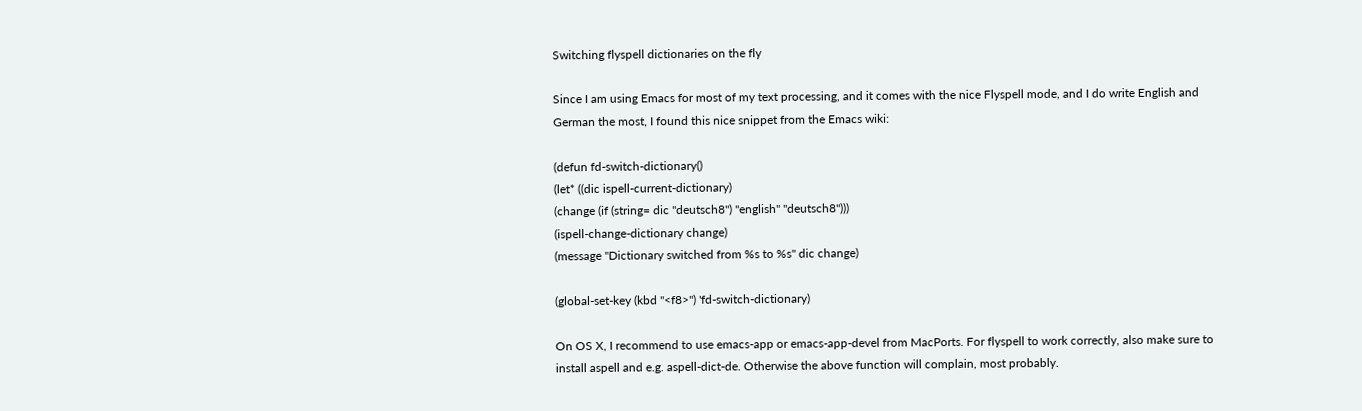Switching flyspell dictionaries on the fly

Since I am using Emacs for most of my text processing, and it comes with the nice Flyspell mode, and I do write English and German the most, I found this nice snippet from the Emacs wiki:

(defun fd-switch-dictionary()
(let* ((dic ispell-current-dictionary)
(change (if (string= dic "deutsch8") "english" "deutsch8")))
(ispell-change-dictionary change)
(message "Dictionary switched from %s to %s" dic change)

(global-set-key (kbd "<f8>") 'fd-switch-dictionary)

On OS X, I recommend to use emacs-app or emacs-app-devel from MacPorts. For flyspell to work correctly, also make sure to install aspell and e.g. aspell-dict-de. Otherwise the above function will complain, most probably.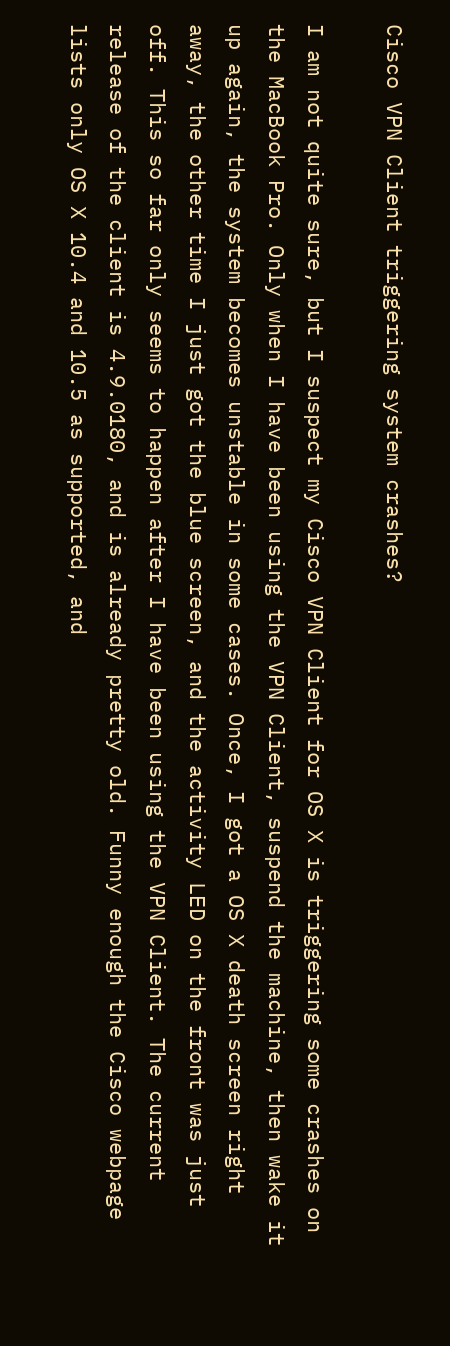Cisco VPN Client triggering system crashes?

I am not quite sure, but I suspect my Cisco VPN Client for OS X is triggering some crashes on the MacBook Pro. Only when I have been using the VPN Client, suspend the machine, then wake it up again, the system becomes unstable in some cases. Once, I got a OS X death screen right away, the other time I just got the blue screen, and the activity LED on the front was just off. This so far only seems to happen after I have been using the VPN Client. The current release of the client is 4.9.0180, and is already pretty old. Funny enough the Cisco webpage lists only OS X 10.4 and 10.5 as supported, and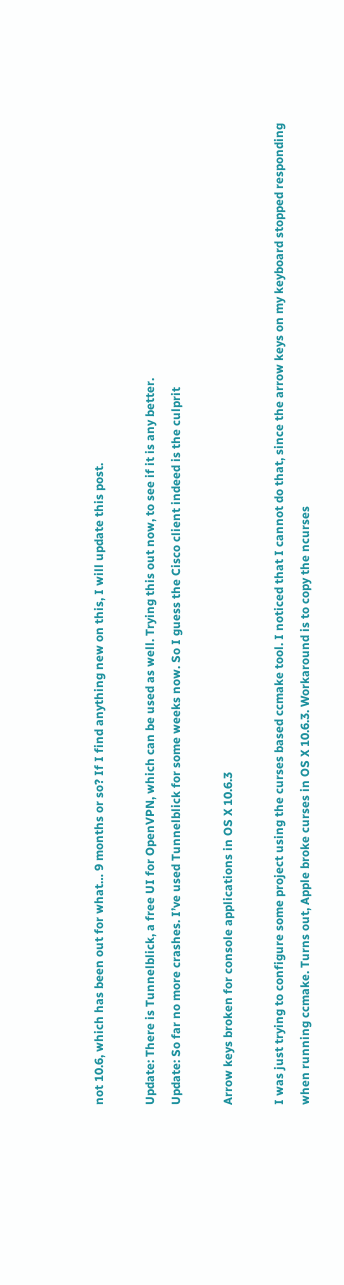not 10.6, which has been out for what… 9 months or so? If I find anything new on this, I will update this post.

Update: There is Tunnelblick, a free UI for OpenVPN, which can be used as well. Trying this out now, to see if it is any better.
Update: So far no more crashes. I’ve used Tunnelblick for some weeks now. So I guess the Cisco client indeed is the culprit

Arrow keys broken for console applications in OS X 10.6.3

I was just trying to configure some project using the curses based ccmake tool. I noticed that I cannot do that, since the arrow keys on my keyboard stopped responding when running ccmake. Turns out, Apple broke curses in OS X 10.6.3. Workaround is to copy the ncurses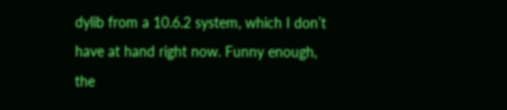dylib from a 10.6.2 system, which I don’t have at hand right now. Funny enough, the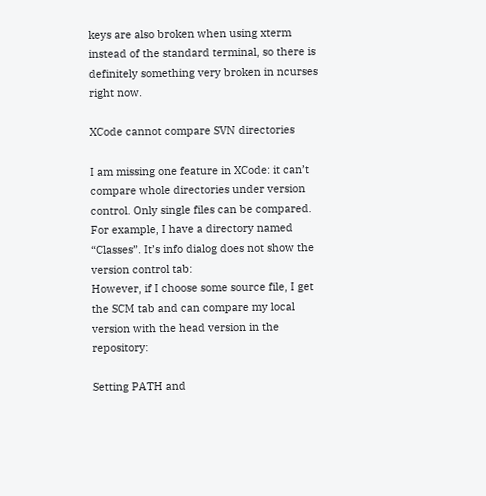keys are also broken when using xterm instead of the standard terminal, so there is definitely something very broken in ncurses right now.

XCode cannot compare SVN directories

I am missing one feature in XCode: it can’t compare whole directories under version control. Only single files can be compared. For example, I have a directory named “Classes”. It’s info dialog does not show the version control tab:
However, if I choose some source file, I get the SCM tab and can compare my local version with the head version in the repository:

Setting PATH and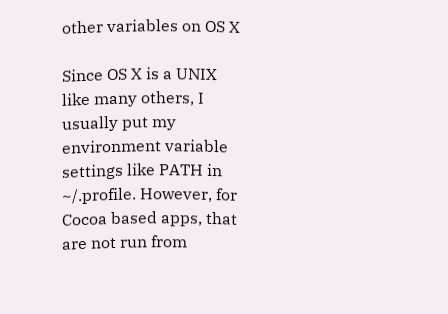other variables on OS X

Since OS X is a UNIX like many others, I usually put my environment variable settings like PATH in ~/.profile. However, for Cocoa based apps, that are not run from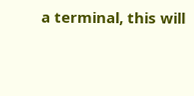a terminal, this will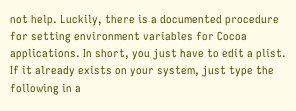not help. Luckily, there is a documented procedure for setting environment variables for Cocoa applications. In short, you just have to edit a plist. If it already exists on your system, just type the following in a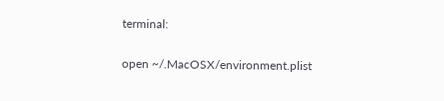terminal:

open ~/.MacOSX/environment.plist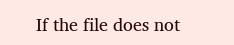If the file does not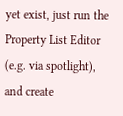yet exist, just run the Property List Editor (e.g. via spotlight), and create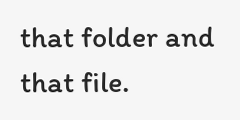that folder and that file.